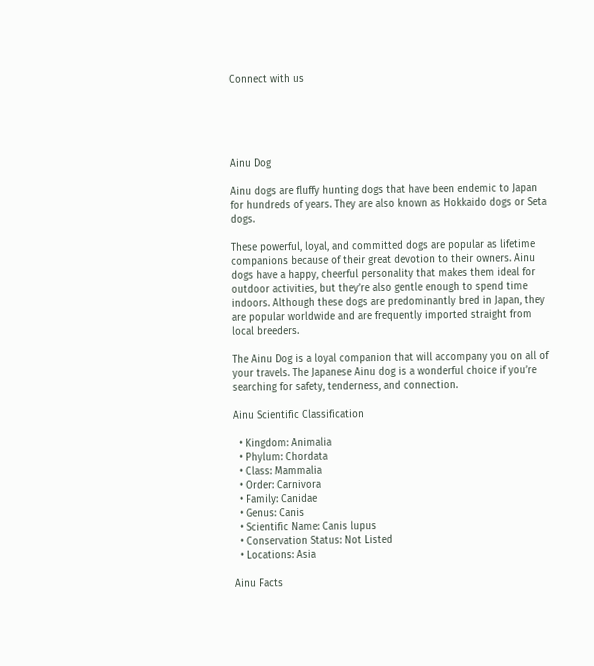Connect with us





Ainu Dog

Ainu dogs are fluffy hunting dogs that have been endemic to Japan for hundreds of years. They are also known as Hokkaido dogs or Seta dogs.

These powerful, loyal, and committed dogs are popular as lifetime companions because of their great devotion to their owners. Ainu dogs have a happy, cheerful personality that makes them ideal for outdoor activities, but they’re also gentle enough to spend time indoors. Although these dogs are predominantly bred in Japan, they are popular worldwide and are frequently imported straight from local breeders.

The Ainu Dog is a loyal companion that will accompany you on all of your travels. The Japanese Ainu dog is a wonderful choice if you’re searching for safety, tenderness, and connection.

Ainu Scientific Classification

  • Kingdom: Animalia
  • Phylum: Chordata
  • Class: Mammalia
  • Order: Carnivora
  • Family: Canidae
  • Genus: Canis
  • Scientific Name: Canis lupus
  • Conservation Status: Not Listed
  • Locations: Asia

Ainu Facts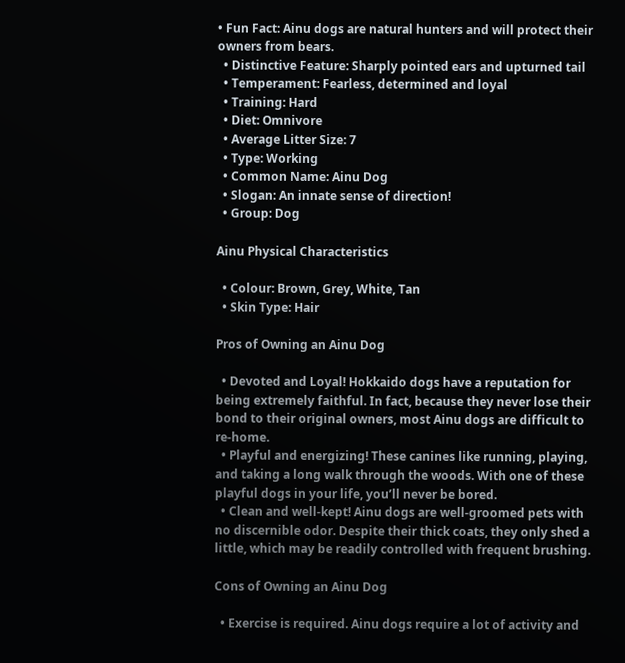• Fun Fact: Ainu dogs are natural hunters and will protect their owners from bears.
  • Distinctive Feature: Sharply pointed ears and upturned tail
  • Temperament: Fearless, determined and loyal
  • Training: Hard
  • Diet: Omnivore
  • Average Litter Size: 7
  • Type: Working
  • Common Name: Ainu Dog
  • Slogan: An innate sense of direction!
  • Group: Dog

Ainu Physical Characteristics

  • Colour: Brown, Grey, White, Tan
  • Skin Type: Hair

Pros of Owning an Ainu Dog

  • Devoted and Loyal! Hokkaido dogs have a reputation for being extremely faithful. In fact, because they never lose their bond to their original owners, most Ainu dogs are difficult to re-home.
  • Playful and energizing! These canines like running, playing, and taking a long walk through the woods. With one of these playful dogs in your life, you’ll never be bored.
  • Clean and well-kept! Ainu dogs are well-groomed pets with no discernible odor. Despite their thick coats, they only shed a little, which may be readily controlled with frequent brushing.

Cons of Owning an Ainu Dog

  • Exercise is required. Ainu dogs require a lot of activity and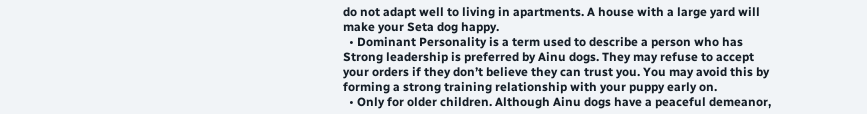do not adapt well to living in apartments. A house with a large yard will make your Seta dog happy.
  • Dominant Personality is a term used to describe a person who has Strong leadership is preferred by Ainu dogs. They may refuse to accept your orders if they don’t believe they can trust you. You may avoid this by forming a strong training relationship with your puppy early on.
  • Only for older children. Although Ainu dogs have a peaceful demeanor,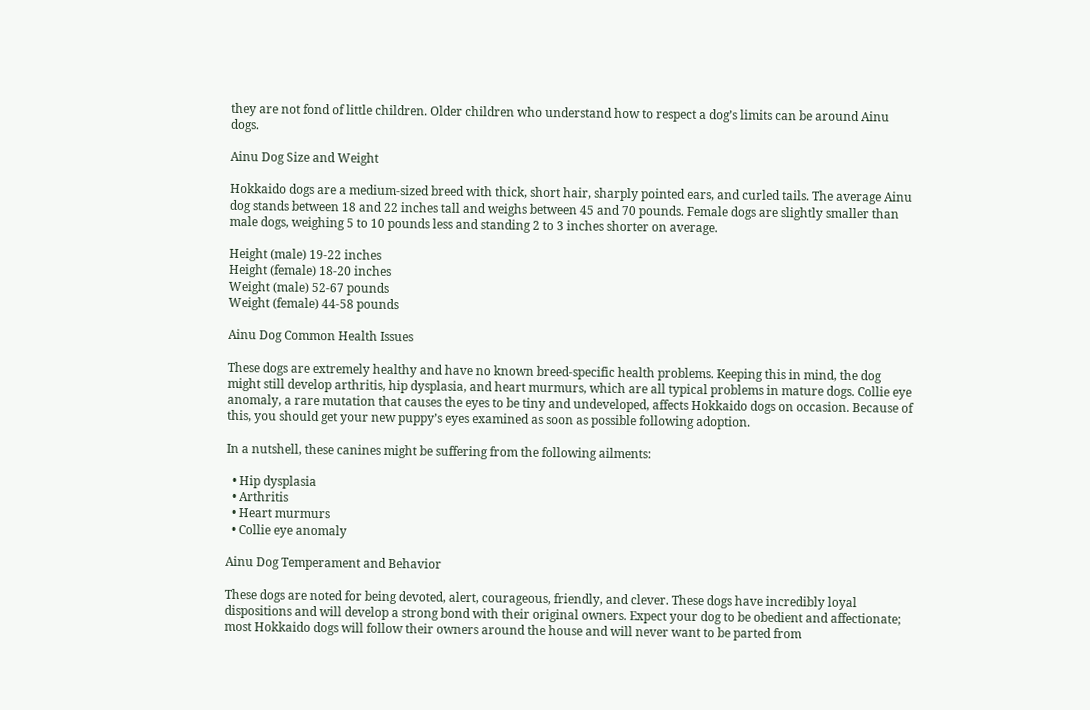they are not fond of little children. Older children who understand how to respect a dog’s limits can be around Ainu dogs.

Ainu Dog Size and Weight

Hokkaido dogs are a medium-sized breed with thick, short hair, sharply pointed ears, and curled tails. The average Ainu dog stands between 18 and 22 inches tall and weighs between 45 and 70 pounds. Female dogs are slightly smaller than male dogs, weighing 5 to 10 pounds less and standing 2 to 3 inches shorter on average.

Height (male) 19-22 inches
Height (female) 18-20 inches
Weight (male) 52-67 pounds
Weight (female) 44-58 pounds

Ainu Dog Common Health Issues

These dogs are extremely healthy and have no known breed-specific health problems. Keeping this in mind, the dog might still develop arthritis, hip dysplasia, and heart murmurs, which are all typical problems in mature dogs. Collie eye anomaly, a rare mutation that causes the eyes to be tiny and undeveloped, affects Hokkaido dogs on occasion. Because of this, you should get your new puppy’s eyes examined as soon as possible following adoption.

In a nutshell, these canines might be suffering from the following ailments:

  • Hip dysplasia
  • Arthritis
  • Heart murmurs
  • Collie eye anomaly

Ainu Dog Temperament and Behavior

These dogs are noted for being devoted, alert, courageous, friendly, and clever. These dogs have incredibly loyal dispositions and will develop a strong bond with their original owners. Expect your dog to be obedient and affectionate; most Hokkaido dogs will follow their owners around the house and will never want to be parted from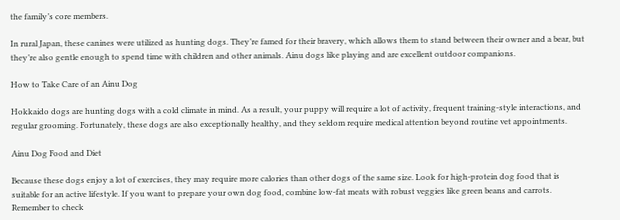the family’s core members.

In rural Japan, these canines were utilized as hunting dogs. They’re famed for their bravery, which allows them to stand between their owner and a bear, but they’re also gentle enough to spend time with children and other animals. Ainu dogs like playing and are excellent outdoor companions.

How to Take Care of an Ainu Dog

Hokkaido dogs are hunting dogs with a cold climate in mind. As a result, your puppy will require a lot of activity, frequent training-style interactions, and regular grooming. Fortunately, these dogs are also exceptionally healthy, and they seldom require medical attention beyond routine vet appointments.

Ainu Dog Food and Diet

Because these dogs enjoy a lot of exercises, they may require more calories than other dogs of the same size. Look for high-protein dog food that is suitable for an active lifestyle. If you want to prepare your own dog food, combine low-fat meats with robust veggies like green beans and carrots. Remember to check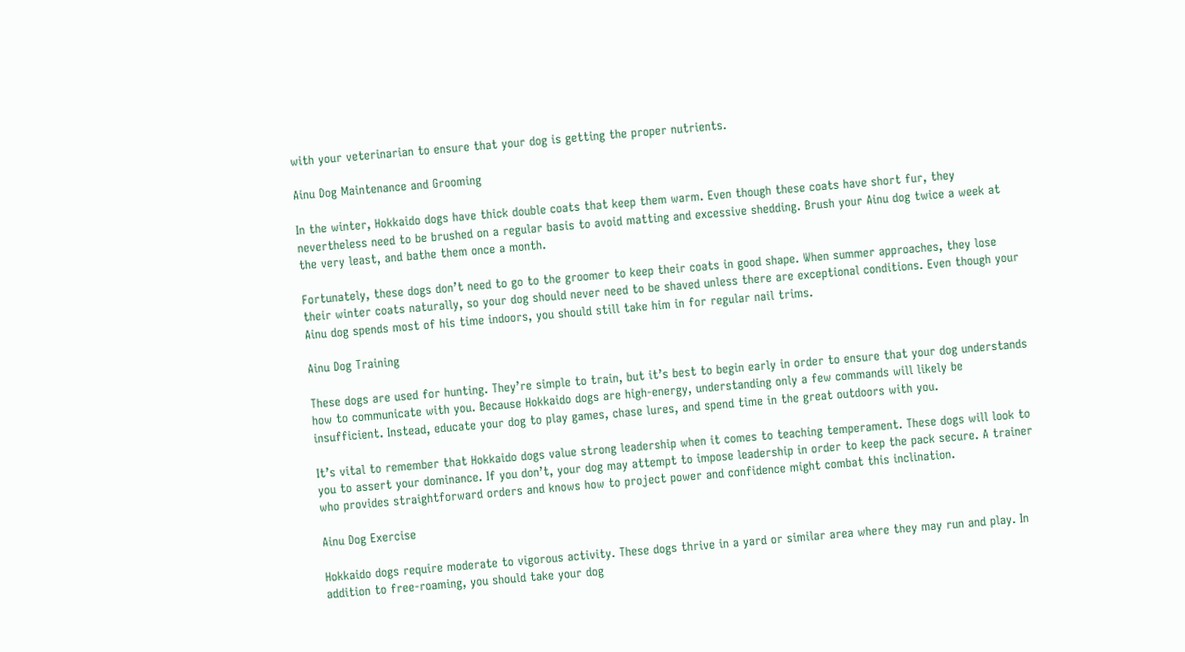with your veterinarian to ensure that your dog is getting the proper nutrients.

Ainu Dog Maintenance and Grooming

In the winter, Hokkaido dogs have thick double coats that keep them warm. Even though these coats have short fur, they nevertheless need to be brushed on a regular basis to avoid matting and excessive shedding. Brush your Ainu dog twice a week at the very least, and bathe them once a month.

Fortunately, these dogs don’t need to go to the groomer to keep their coats in good shape. When summer approaches, they lose their winter coats naturally, so your dog should never need to be shaved unless there are exceptional conditions. Even though your Ainu dog spends most of his time indoors, you should still take him in for regular nail trims.

Ainu Dog Training

These dogs are used for hunting. They’re simple to train, but it’s best to begin early in order to ensure that your dog understands how to communicate with you. Because Hokkaido dogs are high-energy, understanding only a few commands will likely be insufficient. Instead, educate your dog to play games, chase lures, and spend time in the great outdoors with you.

It’s vital to remember that Hokkaido dogs value strong leadership when it comes to teaching temperament. These dogs will look to you to assert your dominance. If you don’t, your dog may attempt to impose leadership in order to keep the pack secure. A trainer who provides straightforward orders and knows how to project power and confidence might combat this inclination.

Ainu Dog Exercise

Hokkaido dogs require moderate to vigorous activity. These dogs thrive in a yard or similar area where they may run and play. In addition to free-roaming, you should take your dog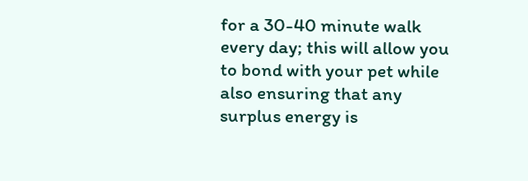for a 30-40 minute walk every day; this will allow you to bond with your pet while also ensuring that any surplus energy is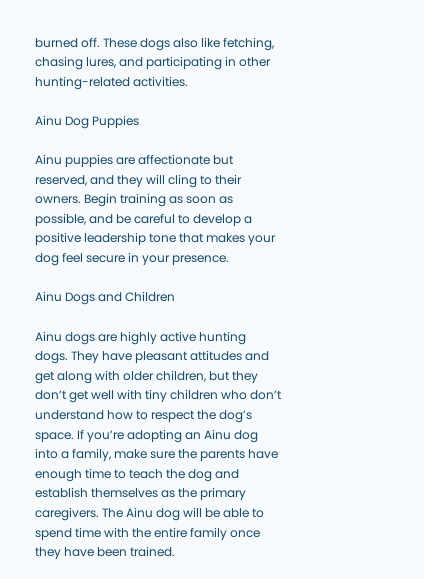burned off. These dogs also like fetching, chasing lures, and participating in other hunting-related activities.

Ainu Dog Puppies

Ainu puppies are affectionate but reserved, and they will cling to their owners. Begin training as soon as possible, and be careful to develop a positive leadership tone that makes your dog feel secure in your presence.

Ainu Dogs and Children

Ainu dogs are highly active hunting dogs. They have pleasant attitudes and get along with older children, but they don’t get well with tiny children who don’t understand how to respect the dog’s space. If you’re adopting an Ainu dog into a family, make sure the parents have enough time to teach the dog and establish themselves as the primary caregivers. The Ainu dog will be able to spend time with the entire family once they have been trained.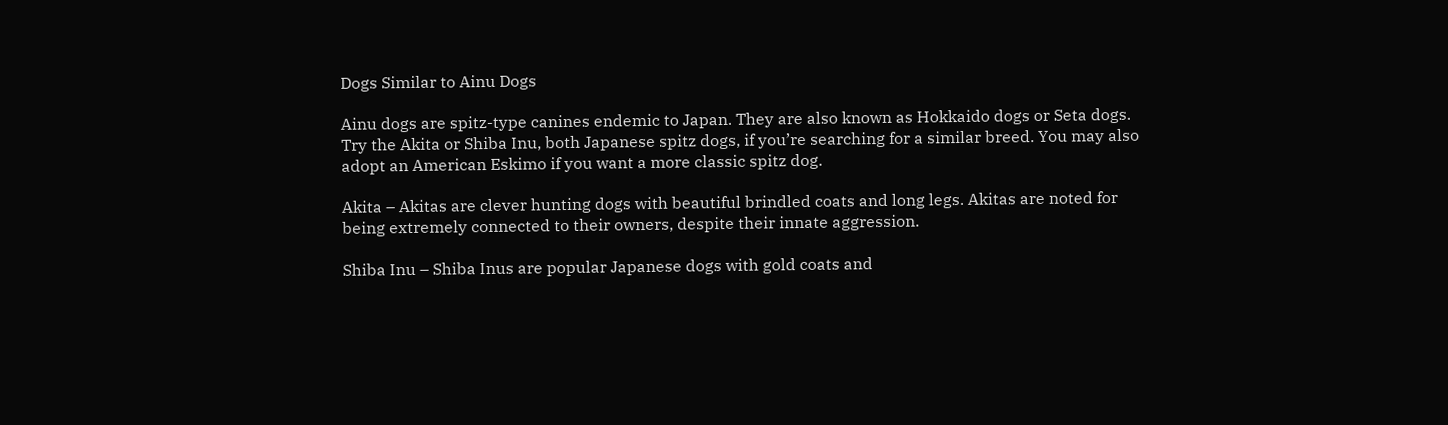Dogs Similar to Ainu Dogs

Ainu dogs are spitz-type canines endemic to Japan. They are also known as Hokkaido dogs or Seta dogs. Try the Akita or Shiba Inu, both Japanese spitz dogs, if you’re searching for a similar breed. You may also adopt an American Eskimo if you want a more classic spitz dog.

Akita – Akitas are clever hunting dogs with beautiful brindled coats and long legs. Akitas are noted for being extremely connected to their owners, despite their innate aggression.

Shiba Inu – Shiba Inus are popular Japanese dogs with gold coats and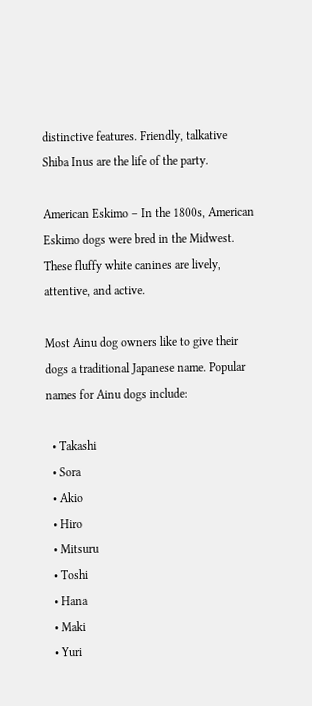distinctive features. Friendly, talkative Shiba Inus are the life of the party.

American Eskimo – In the 1800s, American Eskimo dogs were bred in the Midwest. These fluffy white canines are lively, attentive, and active.

Most Ainu dog owners like to give their dogs a traditional Japanese name. Popular names for Ainu dogs include:

  • Takashi
  • Sora
  • Akio
  • Hiro
  • Mitsuru
  • Toshi
  • Hana
  • Maki
  • Yuri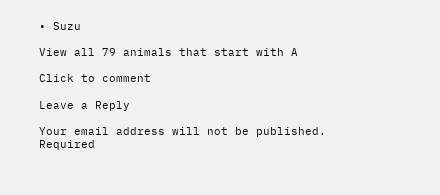• Suzu

View all 79 animals that start with A

Click to comment

Leave a Reply

Your email address will not be published. Required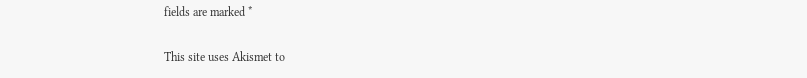fields are marked *

This site uses Akismet to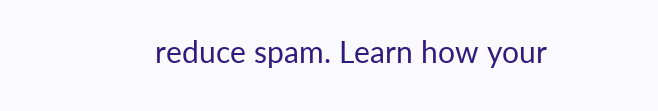reduce spam. Learn how your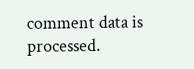comment data is processed.